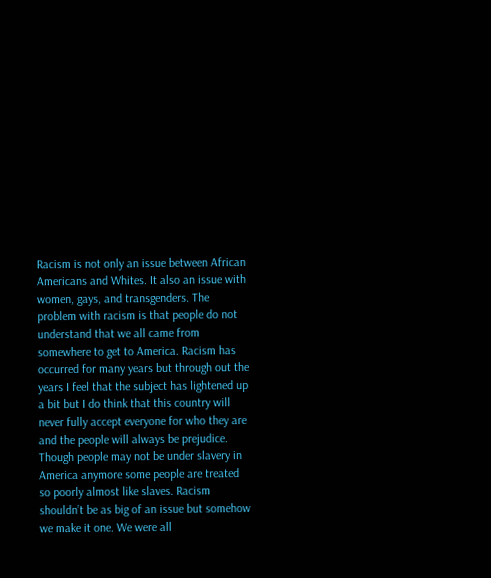Racism is not only an issue between African Americans and Whites. It also an issue with women, gays, and transgenders. The problem with racism is that people do not understand that we all came from somewhere to get to America. Racism has occurred for many years but through out the years I feel that the subject has lightened up a bit but I do think that this country will never fully accept everyone for who they are and the people will always be prejudice. Though people may not be under slavery in America anymore some people are treated so poorly almost like slaves. Racism shouldn’t be as big of an issue but somehow we make it one. We were all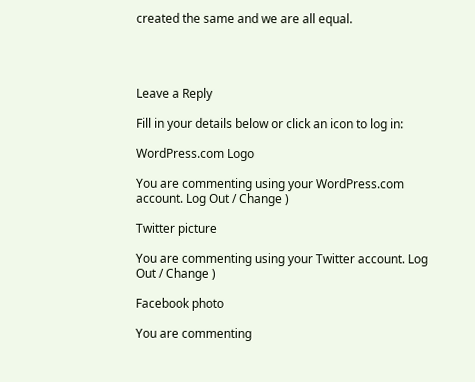created the same and we are all equal.




Leave a Reply

Fill in your details below or click an icon to log in:

WordPress.com Logo

You are commenting using your WordPress.com account. Log Out / Change )

Twitter picture

You are commenting using your Twitter account. Log Out / Change )

Facebook photo

You are commenting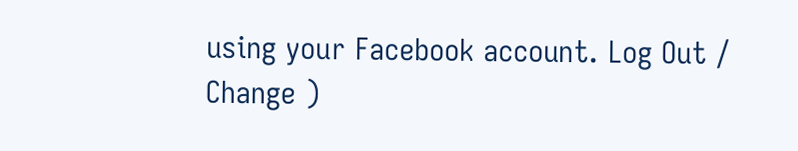using your Facebook account. Log Out / Change )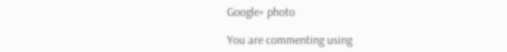Google+ photo

You are commenting using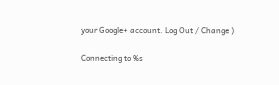your Google+ account. Log Out / Change )

Connecting to %s